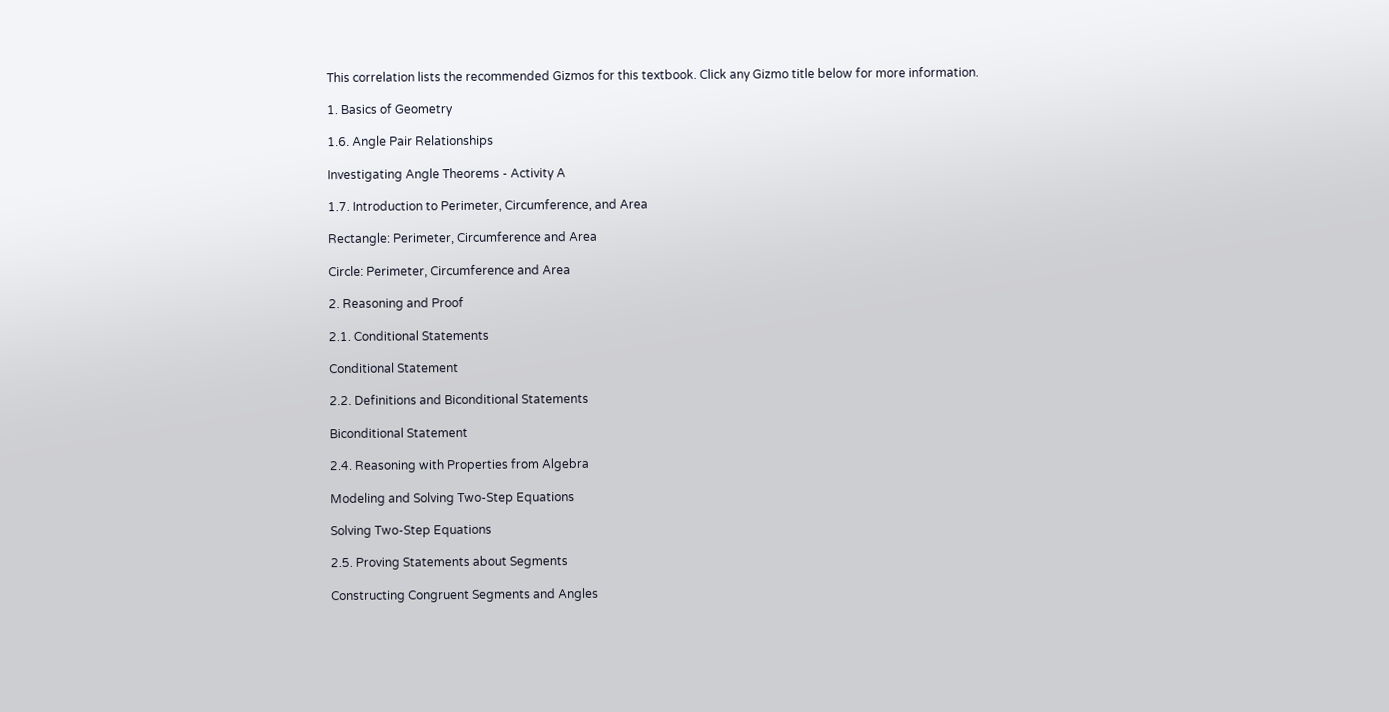This correlation lists the recommended Gizmos for this textbook. Click any Gizmo title below for more information.

1. Basics of Geometry

1.6. Angle Pair Relationships

Investigating Angle Theorems - Activity A

1.7. Introduction to Perimeter, Circumference, and Area

Rectangle: Perimeter, Circumference and Area

Circle: Perimeter, Circumference and Area

2. Reasoning and Proof

2.1. Conditional Statements

Conditional Statement

2.2. Definitions and Biconditional Statements

Biconditional Statement

2.4. Reasoning with Properties from Algebra

Modeling and Solving Two-Step Equations

Solving Two-Step Equations

2.5. Proving Statements about Segments

Constructing Congruent Segments and Angles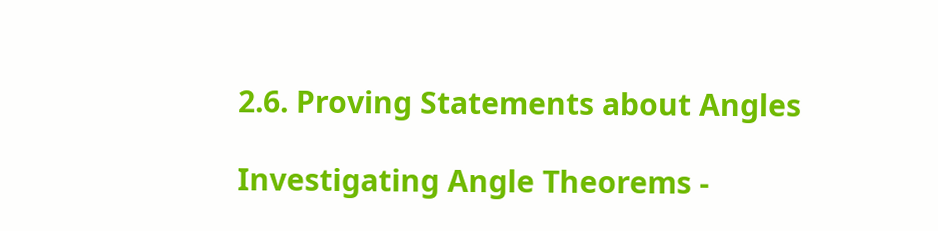2.6. Proving Statements about Angles

Investigating Angle Theorems -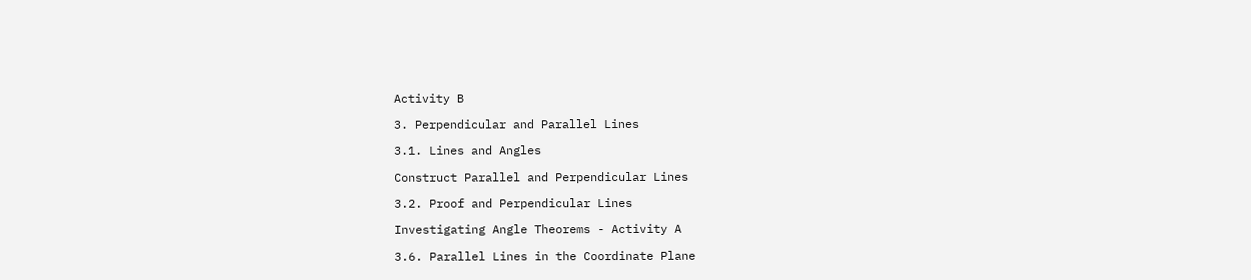Activity B

3. Perpendicular and Parallel Lines

3.1. Lines and Angles

Construct Parallel and Perpendicular Lines

3.2. Proof and Perpendicular Lines

Investigating Angle Theorems - Activity A

3.6. Parallel Lines in the Coordinate Plane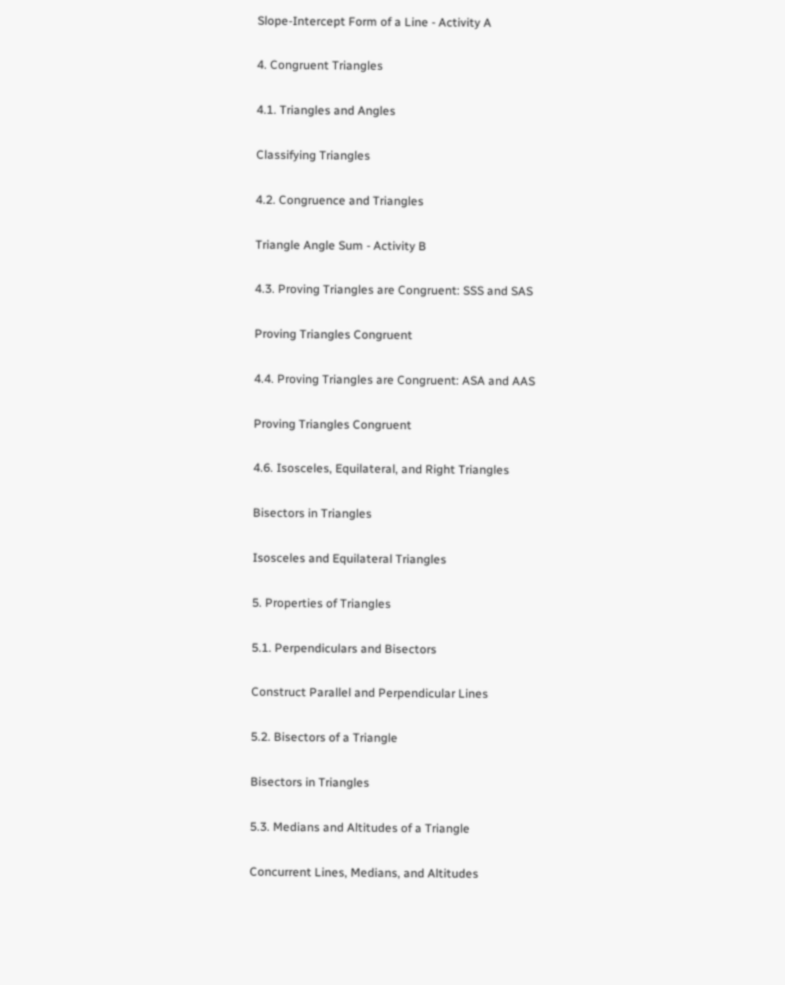Slope-Intercept Form of a Line - Activity A

4. Congruent Triangles

4.1. Triangles and Angles

Classifying Triangles

4.2. Congruence and Triangles

Triangle Angle Sum - Activity B

4.3. Proving Triangles are Congruent: SSS and SAS

Proving Triangles Congruent

4.4. Proving Triangles are Congruent: ASA and AAS

Proving Triangles Congruent

4.6. Isosceles, Equilateral, and Right Triangles

Bisectors in Triangles

Isosceles and Equilateral Triangles

5. Properties of Triangles

5.1. Perpendiculars and Bisectors

Construct Parallel and Perpendicular Lines

5.2. Bisectors of a Triangle

Bisectors in Triangles

5.3. Medians and Altitudes of a Triangle

Concurrent Lines, Medians, and Altitudes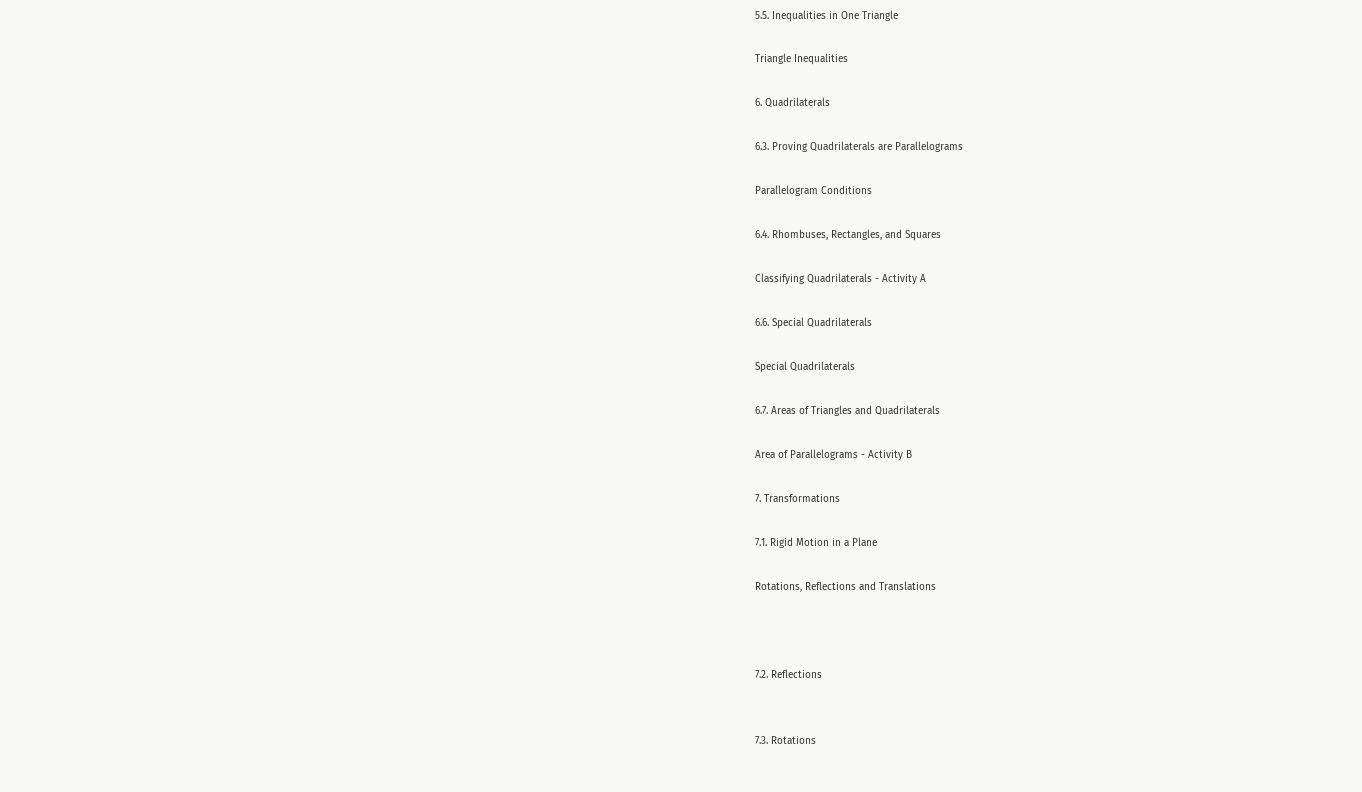5.5. Inequalities in One Triangle

Triangle Inequalities

6. Quadrilaterals

6.3. Proving Quadrilaterals are Parallelograms

Parallelogram Conditions

6.4. Rhombuses, Rectangles, and Squares

Classifying Quadrilaterals - Activity A

6.6. Special Quadrilaterals

Special Quadrilaterals

6.7. Areas of Triangles and Quadrilaterals

Area of Parallelograms - Activity B

7. Transformations

7.1. Rigid Motion in a Plane

Rotations, Reflections and Translations



7.2. Reflections


7.3. Rotations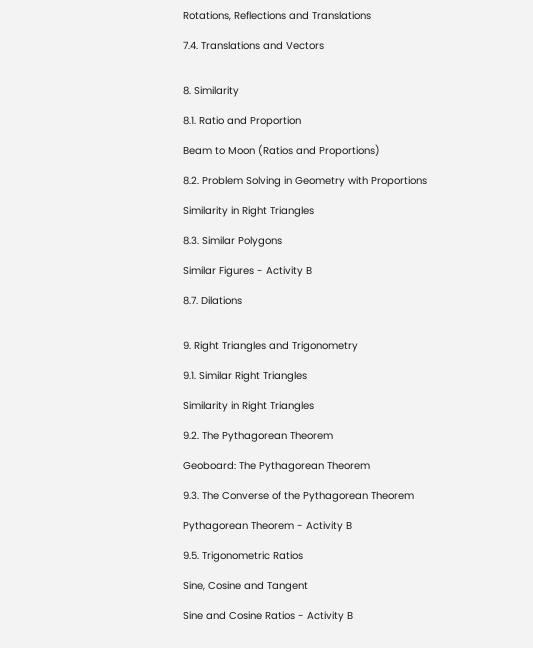Rotations, Reflections and Translations

7.4. Translations and Vectors


8. Similarity

8.1. Ratio and Proportion

Beam to Moon (Ratios and Proportions)

8.2. Problem Solving in Geometry with Proportions

Similarity in Right Triangles

8.3. Similar Polygons

Similar Figures - Activity B

8.7. Dilations


9. Right Triangles and Trigonometry

9.1. Similar Right Triangles

Similarity in Right Triangles

9.2. The Pythagorean Theorem

Geoboard: The Pythagorean Theorem

9.3. The Converse of the Pythagorean Theorem

Pythagorean Theorem - Activity B

9.5. Trigonometric Ratios

Sine, Cosine and Tangent

Sine and Cosine Ratios - Activity B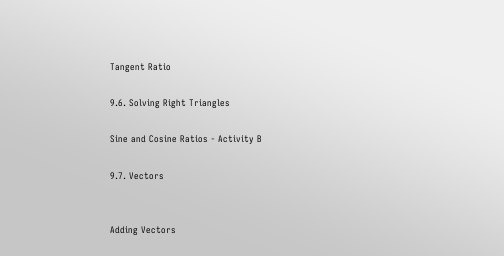Tangent Ratio

9.6. Solving Right Triangles

Sine and Cosine Ratios - Activity B

9.7. Vectors


Adding Vectors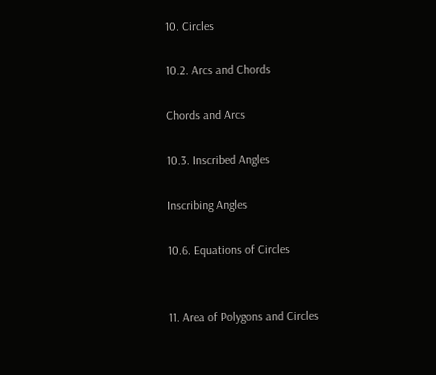10. Circles

10.2. Arcs and Chords

Chords and Arcs

10.3. Inscribed Angles

Inscribing Angles

10.6. Equations of Circles


11. Area of Polygons and Circles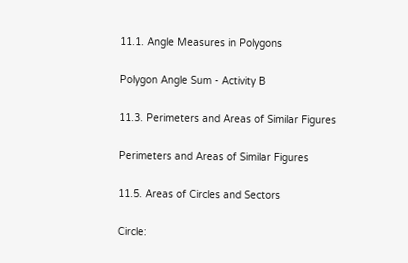11.1. Angle Measures in Polygons

Polygon Angle Sum - Activity B

11.3. Perimeters and Areas of Similar Figures

Perimeters and Areas of Similar Figures

11.5. Areas of Circles and Sectors

Circle: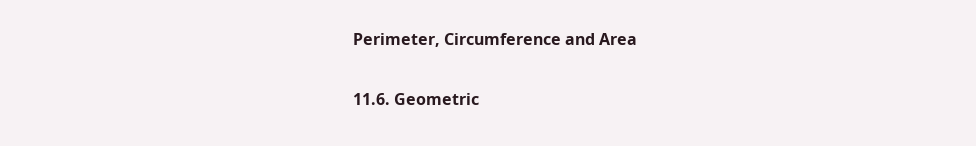Perimeter, Circumference and Area

11.6. Geometric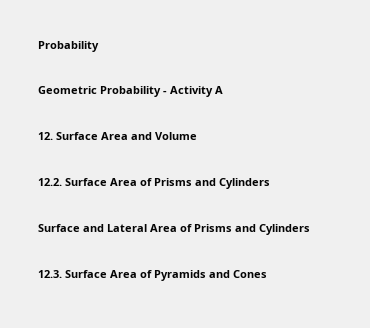Probability

Geometric Probability - Activity A

12. Surface Area and Volume

12.2. Surface Area of Prisms and Cylinders

Surface and Lateral Area of Prisms and Cylinders

12.3. Surface Area of Pyramids and Cones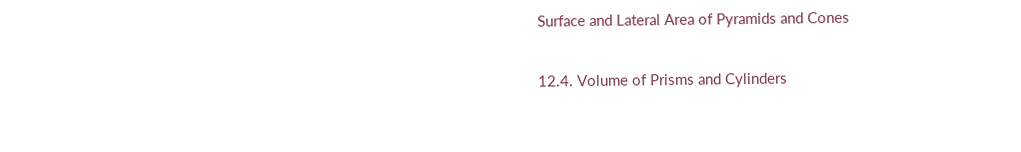Surface and Lateral Area of Pyramids and Cones

12.4. Volume of Prisms and Cylinders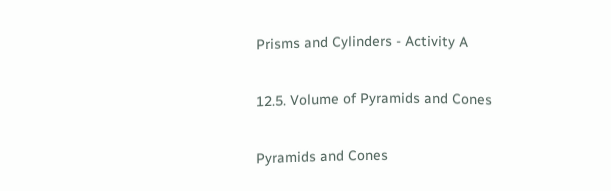Prisms and Cylinders - Activity A

12.5. Volume of Pyramids and Cones

Pyramids and Cones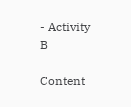- Activity B

Content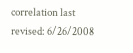correlation last revised: 6/26/2008